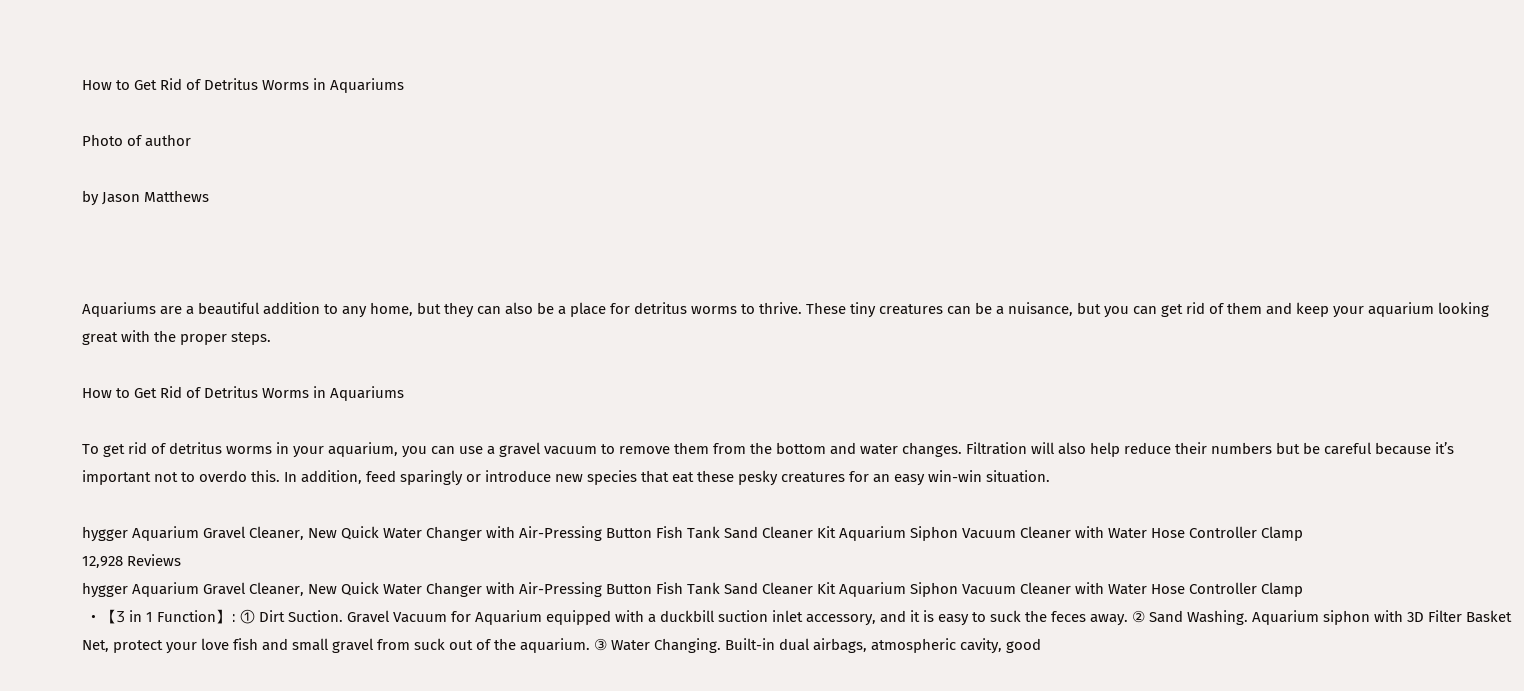How to Get Rid of Detritus Worms in Aquariums

Photo of author

by Jason Matthews



Aquariums are a beautiful addition to any home, but they can also be a place for detritus worms to thrive. These tiny creatures can be a nuisance, but you can get rid of them and keep your aquarium looking great with the proper steps.

How to Get Rid of Detritus Worms in Aquariums

To get rid of detritus worms in your aquarium, you can use a gravel vacuum to remove them from the bottom and water changes. Filtration will also help reduce their numbers but be careful because it’s important not to overdo this. In addition, feed sparingly or introduce new species that eat these pesky creatures for an easy win-win situation.

hygger Aquarium Gravel Cleaner, New Quick Water Changer with Air-Pressing Button Fish Tank Sand Cleaner Kit Aquarium Siphon Vacuum Cleaner with Water Hose Controller Clamp
12,928 Reviews
hygger Aquarium Gravel Cleaner, New Quick Water Changer with Air-Pressing Button Fish Tank Sand Cleaner Kit Aquarium Siphon Vacuum Cleaner with Water Hose Controller Clamp
  • 【3 in 1 Function】: ① Dirt Suction. Gravel Vacuum for Aquarium equipped with a duckbill suction inlet accessory, and it is easy to suck the feces away. ② Sand Washing. Aquarium siphon with 3D Filter Basket Net, protect your love fish and small gravel from suck out of the aquarium. ③ Water Changing. Built-in dual airbags, atmospheric cavity, good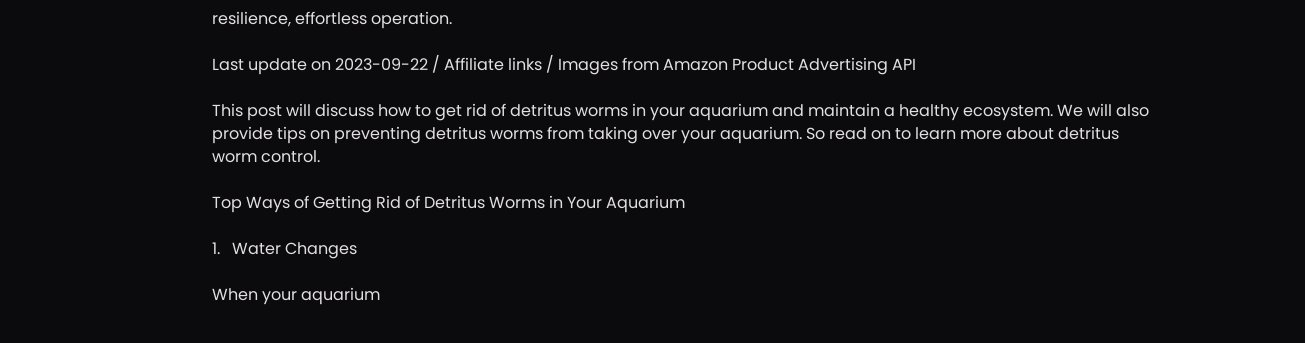resilience, effortless operation.

Last update on 2023-09-22 / Affiliate links / Images from Amazon Product Advertising API

This post will discuss how to get rid of detritus worms in your aquarium and maintain a healthy ecosystem. We will also provide tips on preventing detritus worms from taking over your aquarium. So read on to learn more about detritus worm control.

Top Ways of Getting Rid of Detritus Worms in Your Aquarium

1.   Water Changes

When your aquarium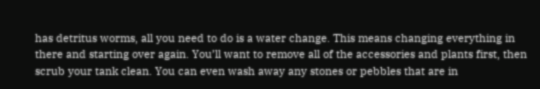has detritus worms, all you need to do is a water change. This means changing everything in there and starting over again. You’ll want to remove all of the accessories and plants first, then scrub your tank clean. You can even wash away any stones or pebbles that are in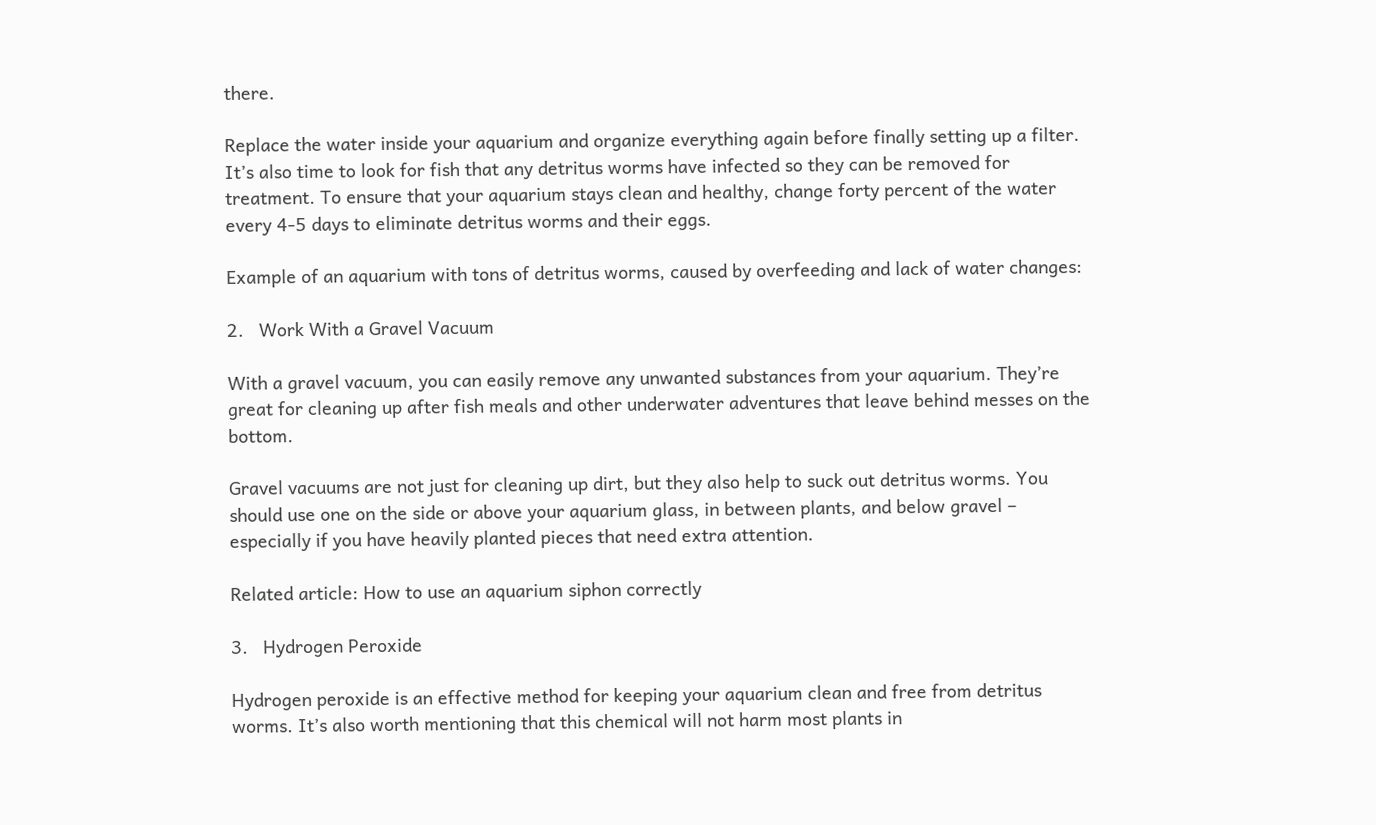there.

Replace the water inside your aquarium and organize everything again before finally setting up a filter. It’s also time to look for fish that any detritus worms have infected so they can be removed for treatment. To ensure that your aquarium stays clean and healthy, change forty percent of the water every 4-5 days to eliminate detritus worms and their eggs.

Example of an aquarium with tons of detritus worms, caused by overfeeding and lack of water changes:

2.   Work With a Gravel Vacuum

With a gravel vacuum, you can easily remove any unwanted substances from your aquarium. They’re great for cleaning up after fish meals and other underwater adventures that leave behind messes on the bottom.

Gravel vacuums are not just for cleaning up dirt, but they also help to suck out detritus worms. You should use one on the side or above your aquarium glass, in between plants, and below gravel – especially if you have heavily planted pieces that need extra attention.

Related article: How to use an aquarium siphon correctly

3.   Hydrogen Peroxide

Hydrogen peroxide is an effective method for keeping your aquarium clean and free from detritus worms. It’s also worth mentioning that this chemical will not harm most plants in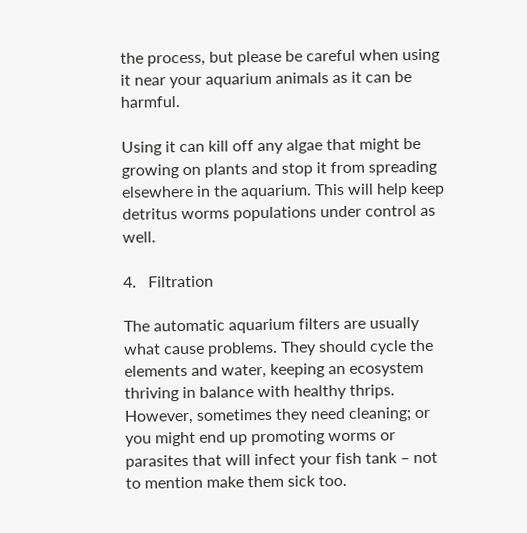the process, but please be careful when using it near your aquarium animals as it can be harmful.

Using it can kill off any algae that might be growing on plants and stop it from spreading elsewhere in the aquarium. This will help keep detritus worms populations under control as well.

4.   Filtration

The automatic aquarium filters are usually what cause problems. They should cycle the elements and water, keeping an ecosystem thriving in balance with healthy thrips.  However, sometimes they need cleaning; or you might end up promoting worms or parasites that will infect your fish tank – not to mention make them sick too.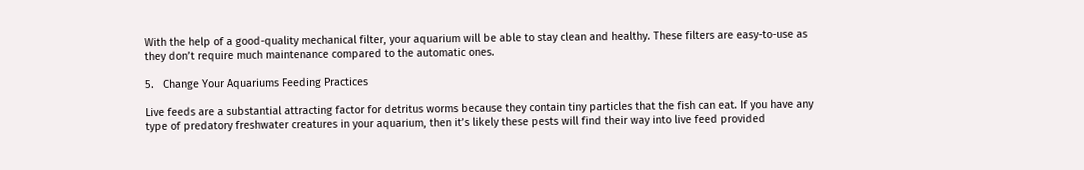With the help of a good-quality mechanical filter, your aquarium will be able to stay clean and healthy. These filters are easy-to-use as they don’t require much maintenance compared to the automatic ones.

5.   Change Your Aquariums Feeding Practices

Live feeds are a substantial attracting factor for detritus worms because they contain tiny particles that the fish can eat. If you have any type of predatory freshwater creatures in your aquarium, then it’s likely these pests will find their way into live feed provided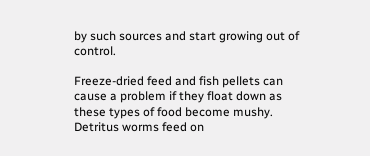by such sources and start growing out of control.

Freeze-dried feed and fish pellets can cause a problem if they float down as these types of food become mushy. Detritus worms feed on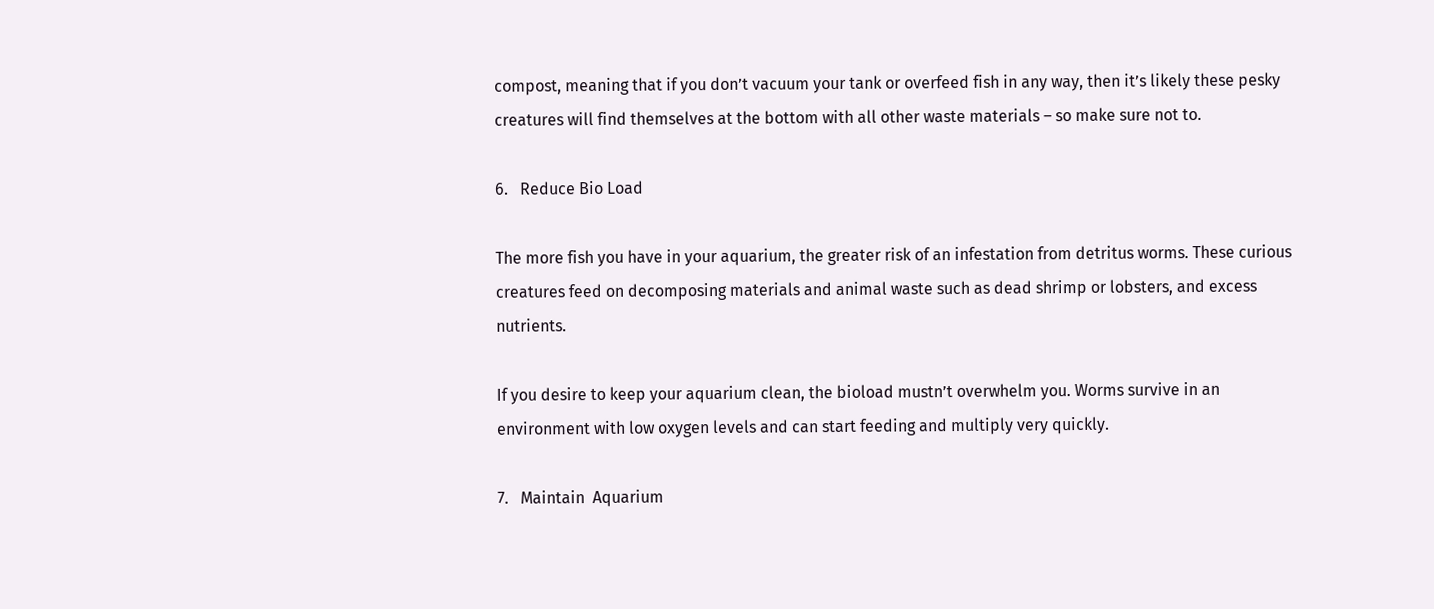compost, meaning that if you don’t vacuum your tank or overfeed fish in any way, then it’s likely these pesky creatures will find themselves at the bottom with all other waste materials – so make sure not to.

6.   Reduce Bio Load

The more fish you have in your aquarium, the greater risk of an infestation from detritus worms. These curious creatures feed on decomposing materials and animal waste such as dead shrimp or lobsters, and excess nutrients.

If you desire to keep your aquarium clean, the bioload mustn’t overwhelm you. Worms survive in an environment with low oxygen levels and can start feeding and multiply very quickly.

7.   Maintain  Aquarium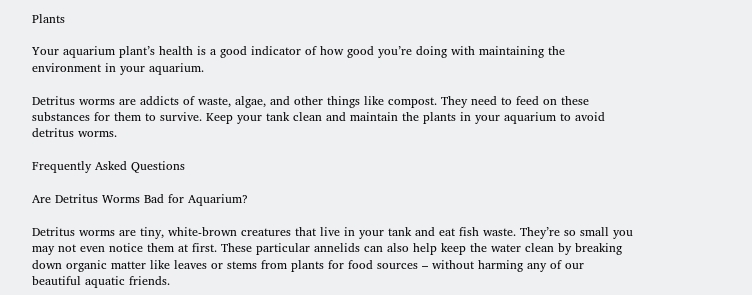Plants

Your aquarium plant’s health is a good indicator of how good you’re doing with maintaining the environment in your aquarium.

Detritus worms are addicts of waste, algae, and other things like compost. They need to feed on these substances for them to survive. Keep your tank clean and maintain the plants in your aquarium to avoid detritus worms.

Frequently Asked Questions

Are Detritus Worms Bad for Aquarium?

Detritus worms are tiny, white-brown creatures that live in your tank and eat fish waste. They’re so small you may not even notice them at first. These particular annelids can also help keep the water clean by breaking down organic matter like leaves or stems from plants for food sources – without harming any of our beautiful aquatic friends.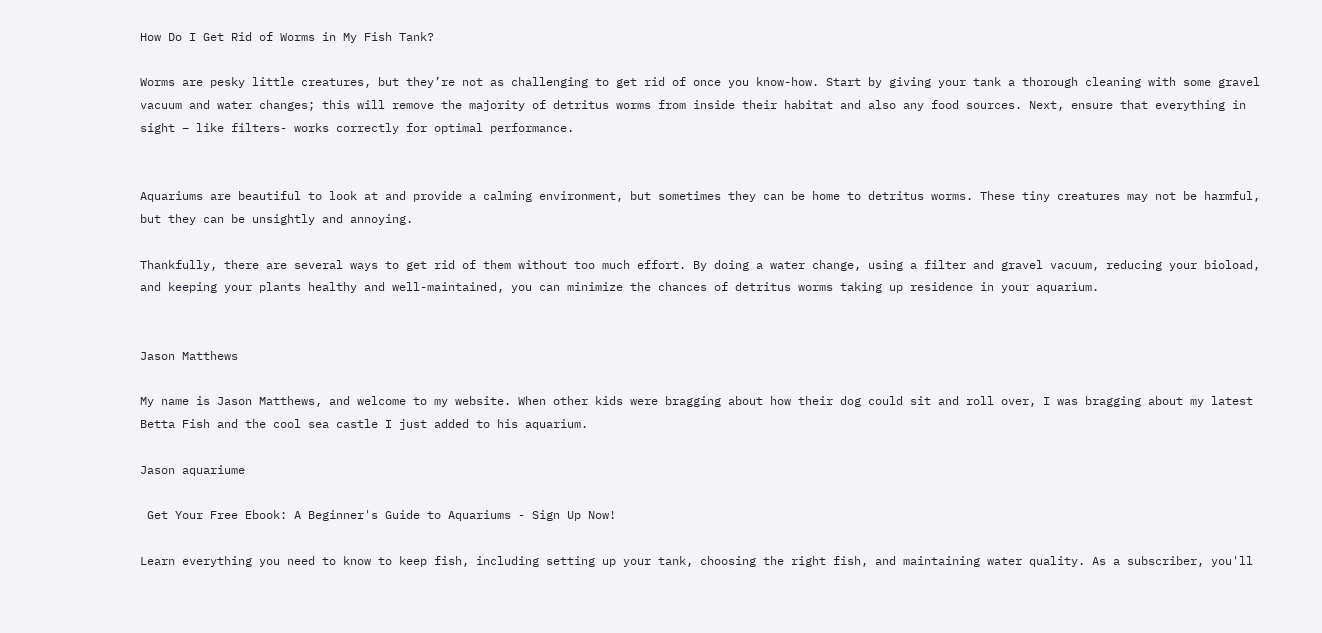How Do I Get Rid of Worms in My Fish Tank?

Worms are pesky little creatures, but they’re not as challenging to get rid of once you know-how. Start by giving your tank a thorough cleaning with some gravel vacuum and water changes; this will remove the majority of detritus worms from inside their habitat and also any food sources. Next, ensure that everything in sight – like filters- works correctly for optimal performance.


Aquariums are beautiful to look at and provide a calming environment, but sometimes they can be home to detritus worms. These tiny creatures may not be harmful, but they can be unsightly and annoying.

Thankfully, there are several ways to get rid of them without too much effort. By doing a water change, using a filter and gravel vacuum, reducing your bioload, and keeping your plants healthy and well-maintained, you can minimize the chances of detritus worms taking up residence in your aquarium.


Jason Matthews

My name is Jason Matthews, and welcome to my website. When other kids were bragging about how their dog could sit and roll over, I was bragging about my latest Betta Fish and the cool sea castle I just added to his aquarium.

Jason aquariume

 Get Your Free Ebook: A Beginner's Guide to Aquariums - Sign Up Now!

Learn everything you need to know to keep fish, including setting up your tank, choosing the right fish, and maintaining water quality. As a subscriber, you'll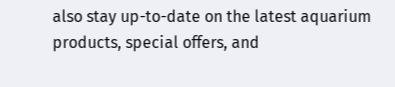also stay up-to-date on the latest aquarium products, special offers, and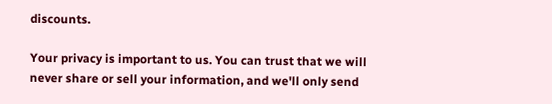discounts.

Your privacy is important to us. You can trust that we will never share or sell your information, and we'll only send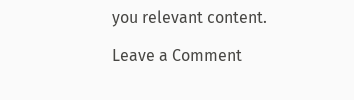you relevant content.

Leave a Comment